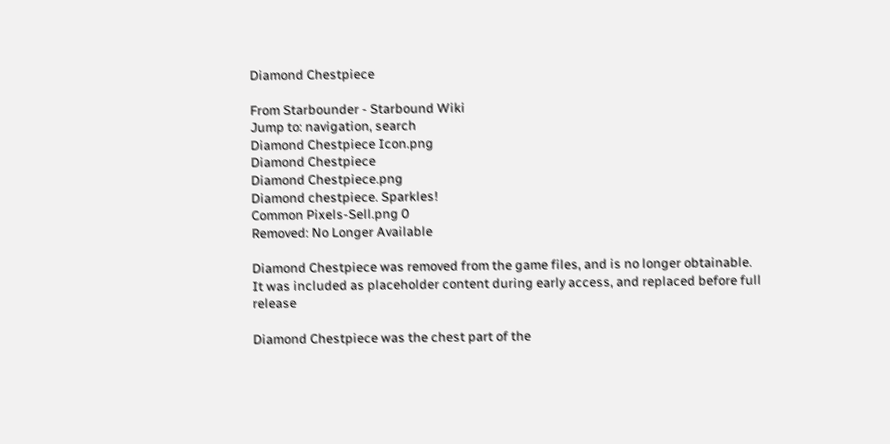Diamond Chestpiece

From Starbounder - Starbound Wiki
Jump to: navigation, search
Diamond Chestpiece Icon.png
Diamond Chestpiece
Diamond Chestpiece.png
Diamond chestpiece. Sparkles!
Common Pixels-Sell.png 0
Removed: No Longer Available

Diamond Chestpiece was removed from the game files, and is no longer obtainable.
It was included as placeholder content during early access, and replaced before full release

Diamond Chestpiece was the chest part of the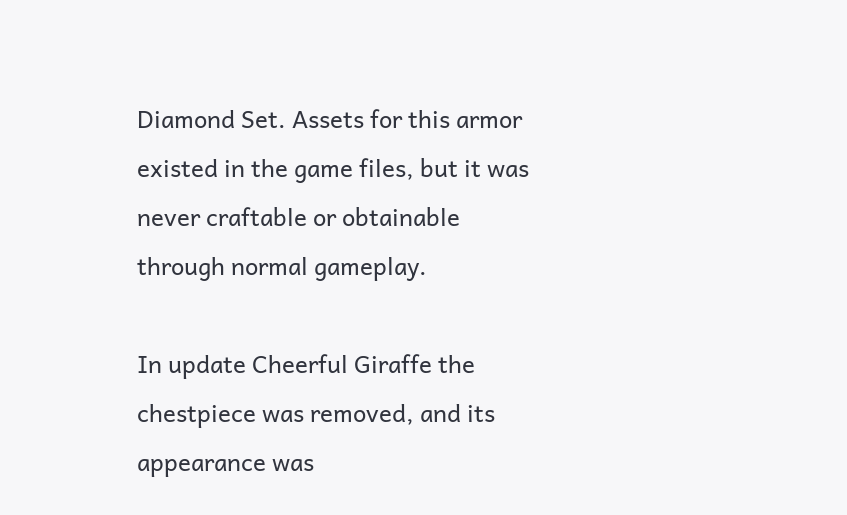Diamond Set. Assets for this armor existed in the game files, but it was never craftable or obtainable through normal gameplay.

In update Cheerful Giraffe the chestpiece was removed, and its appearance was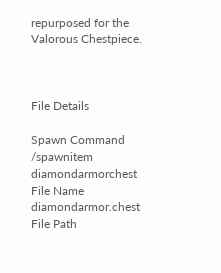repurposed for the Valorous Chestpiece.



File Details

Spawn Command /spawnitem diamondarmorchest
File Name diamondarmor.chest
File Path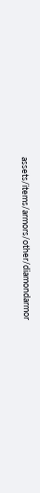assets/items/armors/other/diamondarmor